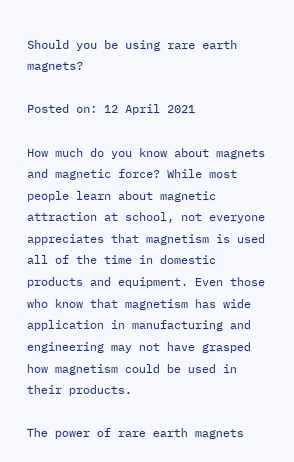Should you be using rare earth magnets?

Posted on: 12 April 2021

How much do you know about magnets and magnetic force? While most people learn about magnetic attraction at school, not everyone appreciates that magnetism is used all of the time in domestic products and equipment. Even those who know that magnetism has wide application in manufacturing and engineering may not have grasped how magnetism could be used in their products.

The power of rare earth magnets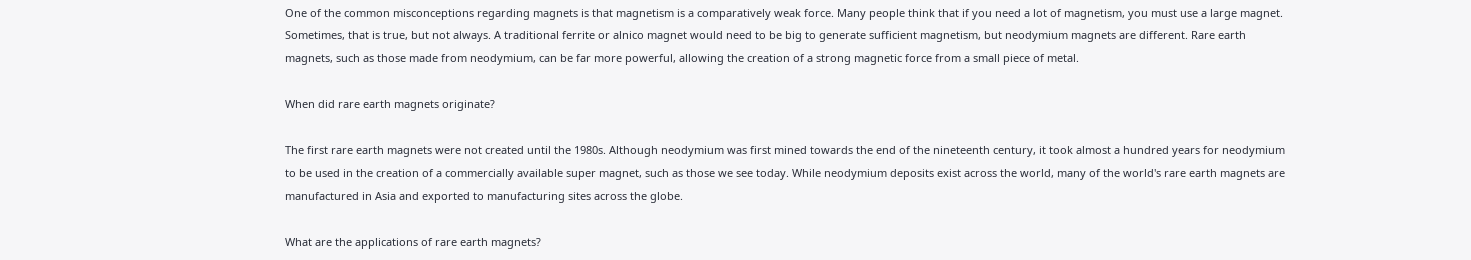One of the common misconceptions regarding magnets is that magnetism is a comparatively weak force. Many people think that if you need a lot of magnetism, you must use a large magnet. Sometimes, that is true, but not always. A traditional ferrite or alnico magnet would need to be big to generate sufficient magnetism, but neodymium magnets are different. Rare earth magnets, such as those made from neodymium, can be far more powerful, allowing the creation of a strong magnetic force from a small piece of metal.

When did rare earth magnets originate?

The first rare earth magnets were not created until the 1980s. Although neodymium was first mined towards the end of the nineteenth century, it took almost a hundred years for neodymium to be used in the creation of a commercially available super magnet, such as those we see today. While neodymium deposits exist across the world, many of the world's rare earth magnets are manufactured in Asia and exported to manufacturing sites across the globe.

What are the applications of rare earth magnets?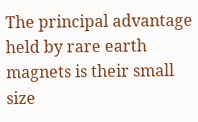The principal advantage held by rare earth magnets is their small size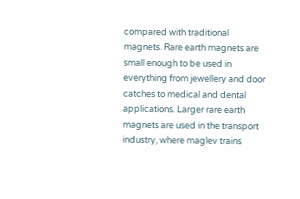compared with traditional magnets. Rare earth magnets are small enough to be used in everything from jewellery and door catches to medical and dental applications. Larger rare earth magnets are used in the transport industry, where maglev trains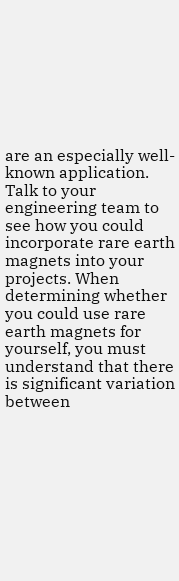are an especially well-known application. Talk to your engineering team to see how you could incorporate rare earth magnets into your projects. When determining whether you could use rare earth magnets for yourself, you must understand that there is significant variation between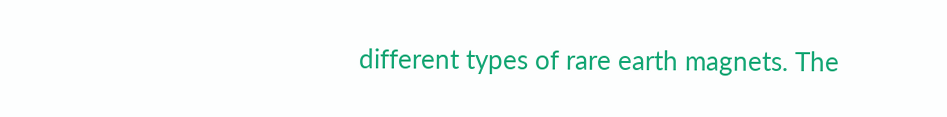different types of rare earth magnets. The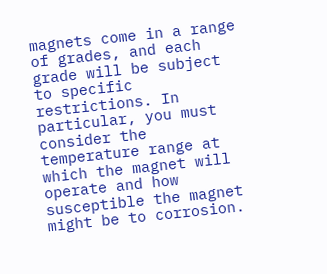magnets come in a range of grades, and each grade will be subject to specific restrictions. In particular, you must consider the temperature range at which the magnet will operate and how susceptible the magnet might be to corrosion.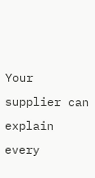Your supplier can explain every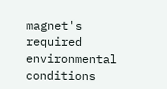magnet's required environmental conditions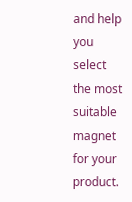and help you select the most suitable magnet for your product.